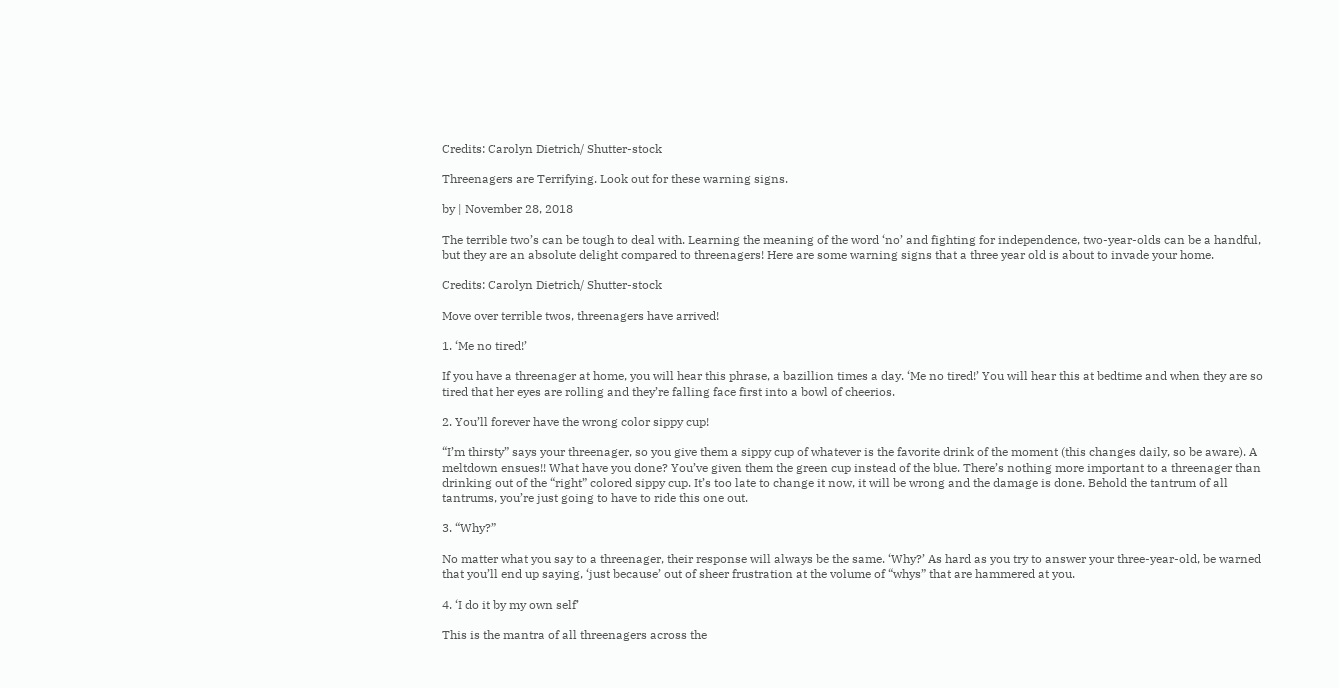Credits: Carolyn Dietrich/ Shutter-stock

Threenagers are Terrifying. Look out for these warning signs.

by | November 28, 2018

The terrible two’s can be tough to deal with. Learning the meaning of the word ‘no’ and fighting for independence, two-year-olds can be a handful, but they are an absolute delight compared to threenagers! Here are some warning signs that a three year old is about to invade your home.

Credits: Carolyn Dietrich/ Shutter-stock

Move over terrible twos, threenagers have arrived!

1. ‘Me no tired!’

If you have a threenager at home, you will hear this phrase, a bazillion times a day. ‘Me no tired!’ You will hear this at bedtime and when they are so tired that her eyes are rolling and they’re falling face first into a bowl of cheerios.

2. You’ll forever have the wrong color sippy cup!

“I’m thirsty” says your threenager, so you give them a sippy cup of whatever is the favorite drink of the moment (this changes daily, so be aware). A meltdown ensues!! What have you done? You’ve given them the green cup instead of the blue. There’s nothing more important to a threenager than drinking out of the “right” colored sippy cup. It’s too late to change it now, it will be wrong and the damage is done. Behold the tantrum of all tantrums, you’re just going to have to ride this one out.

3. “Why?”

No matter what you say to a threenager, their response will always be the same. ‘Why?’ As hard as you try to answer your three-year-old, be warned that you’ll end up saying, ‘just because’ out of sheer frustration at the volume of “whys” that are hammered at you.

4. ‘I do it by my own self’

This is the mantra of all threenagers across the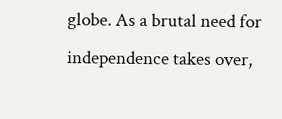globe. As a brutal need for independence takes over,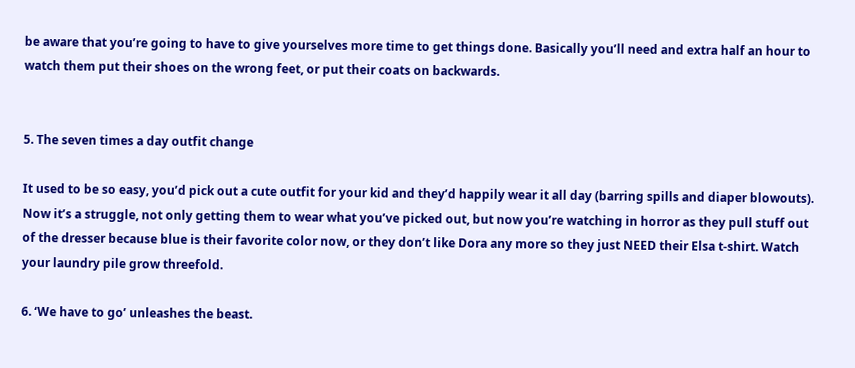be aware that you’re going to have to give yourselves more time to get things done. Basically you’ll need and extra half an hour to watch them put their shoes on the wrong feet, or put their coats on backwards.


5. The seven times a day outfit change

It used to be so easy, you’d pick out a cute outfit for your kid and they’d happily wear it all day (barring spills and diaper blowouts). Now it’s a struggle, not only getting them to wear what you’ve picked out, but now you’re watching in horror as they pull stuff out of the dresser because blue is their favorite color now, or they don’t like Dora any more so they just NEED their Elsa t-shirt. Watch your laundry pile grow threefold.

6. ‘We have to go’ unleashes the beast.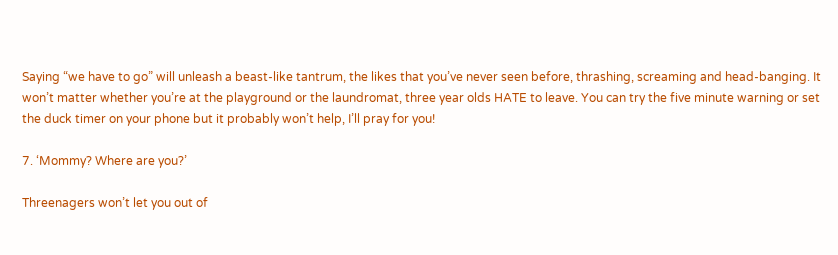Saying “we have to go” will unleash a beast-like tantrum, the likes that you’ve never seen before, thrashing, screaming and head-banging. It won’t matter whether you’re at the playground or the laundromat, three year olds HATE to leave. You can try the five minute warning or set the duck timer on your phone but it probably won’t help, I’ll pray for you!

7. ‘Mommy? Where are you?’

Threenagers won’t let you out of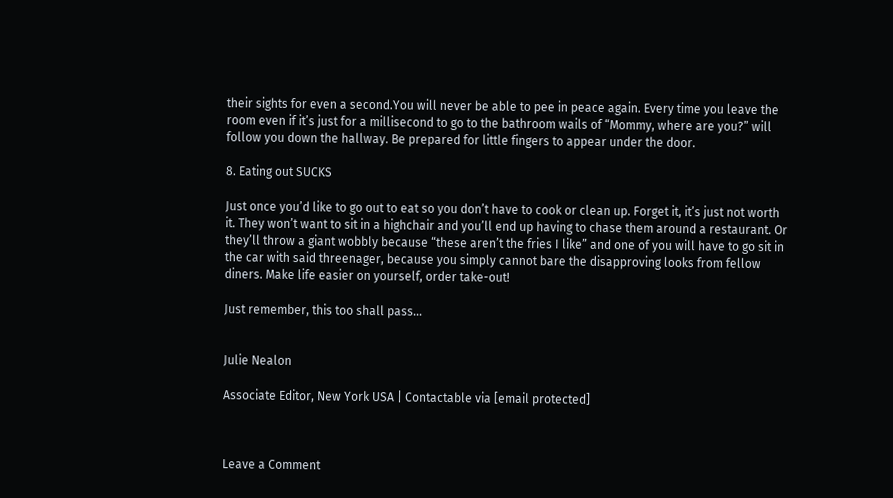their sights for even a second.You will never be able to pee in peace again. Every time you leave the room even if it’s just for a millisecond to go to the bathroom wails of “Mommy, where are you?” will follow you down the hallway. Be prepared for little fingers to appear under the door.

8. Eating out SUCKS

Just once you’d like to go out to eat so you don’t have to cook or clean up. Forget it, it’s just not worth it. They won’t want to sit in a highchair and you’ll end up having to chase them around a restaurant. Or they’ll throw a giant wobbly because “these aren’t the fries I like” and one of you will have to go sit in the car with said threenager, because you simply cannot bare the disapproving looks from fellow diners. Make life easier on yourself, order take-out!

Just remember, this too shall pass…


Julie Nealon

Associate Editor, New York USA | Contactable via [email protected]



Leave a Comment